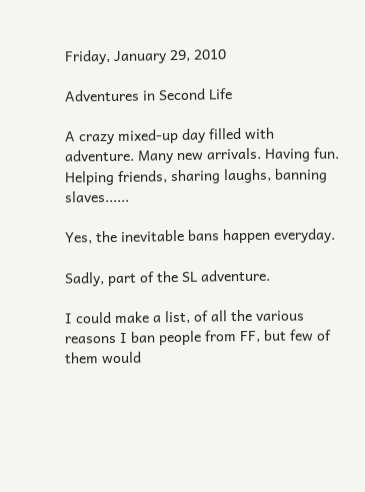Friday, January 29, 2010

Adventures in Second Life

A crazy mixed-up day filled with adventure. Many new arrivals. Having fun. Helping friends, sharing laughs, banning slaves......

Yes, the inevitable bans happen everyday.

Sadly, part of the SL adventure.

I could make a list, of all the various reasons I ban people from FF, but few of them would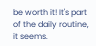be worth it! It's part of the daily routine, it seems.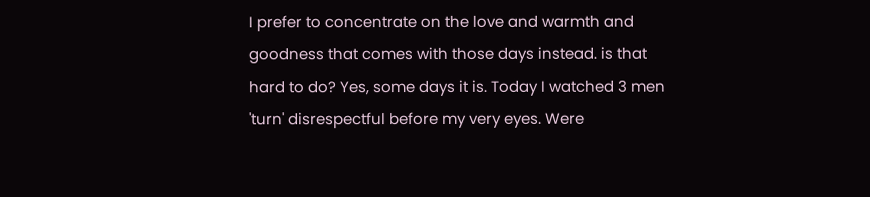I prefer to concentrate on the love and warmth and goodness that comes with those days instead. is that hard to do? Yes, some days it is. Today I watched 3 men 'turn' disrespectful before my very eyes. Were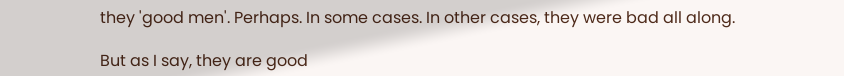they 'good men'. Perhaps. In some cases. In other cases, they were bad all along.

But as I say, they are good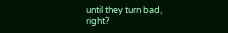until they turn bad, right?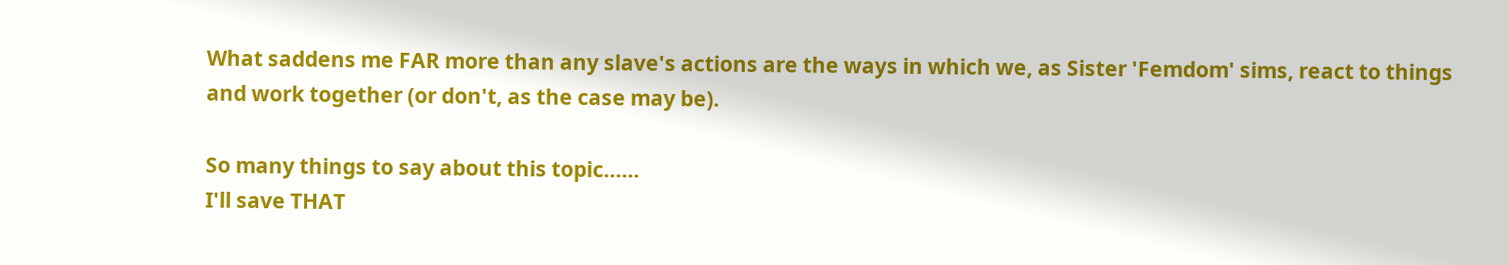What saddens me FAR more than any slave's actions are the ways in which we, as Sister 'Femdom' sims, react to things and work together (or don't, as the case may be).

So many things to say about this topic......
I'll save THAT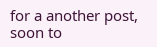for a another post, soon to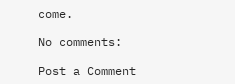come.

No comments:

Post a Comment